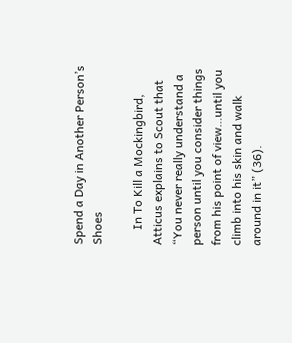Spend a Day in Another Person’s Shoes

     In To Kill a Mockingbird, Atticus explains to Scout that “You never really understand a person until you consider things from his point of view…until you climb into his skin and walk around in it” (36).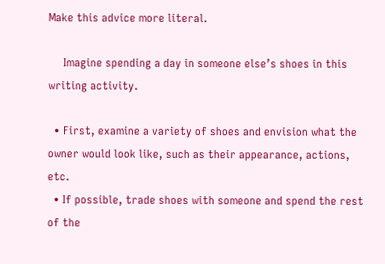Make this advice more literal.

     Imagine spending a day in someone else’s shoes in this writing activity.

  • First, examine a variety of shoes and envision what the owner would look like, such as their appearance, actions, etc.
  • If possible, trade shoes with someone and spend the rest of the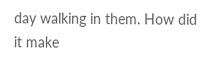day walking in them. How did it make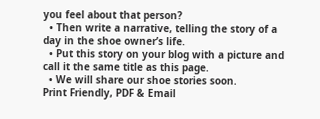you feel about that person?
  • Then write a narrative, telling the story of a day in the shoe owner’s life.
  • Put this story on your blog with a picture and call it the same title as this page.
  • We will share our shoe stories soon.
Print Friendly, PDF & Email